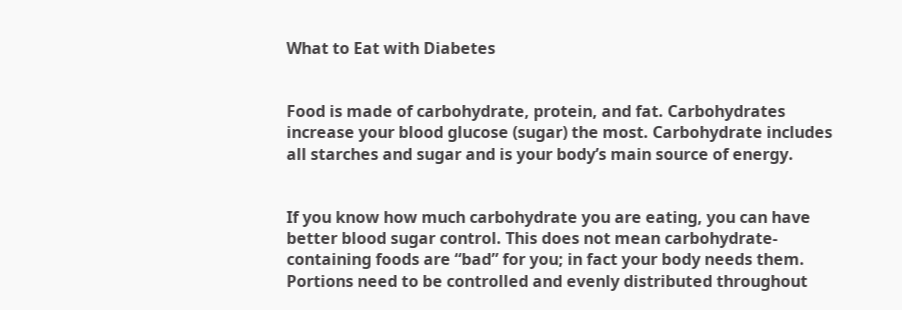What to Eat with Diabetes


Food is made of carbohydrate, protein, and fat. Carbohydrates increase your blood glucose (sugar) the most. Carbohydrate includes all starches and sugar and is your body’s main source of energy.


If you know how much carbohydrate you are eating, you can have better blood sugar control. This does not mean carbohydrate-containing foods are “bad” for you; in fact your body needs them. Portions need to be controlled and evenly distributed throughout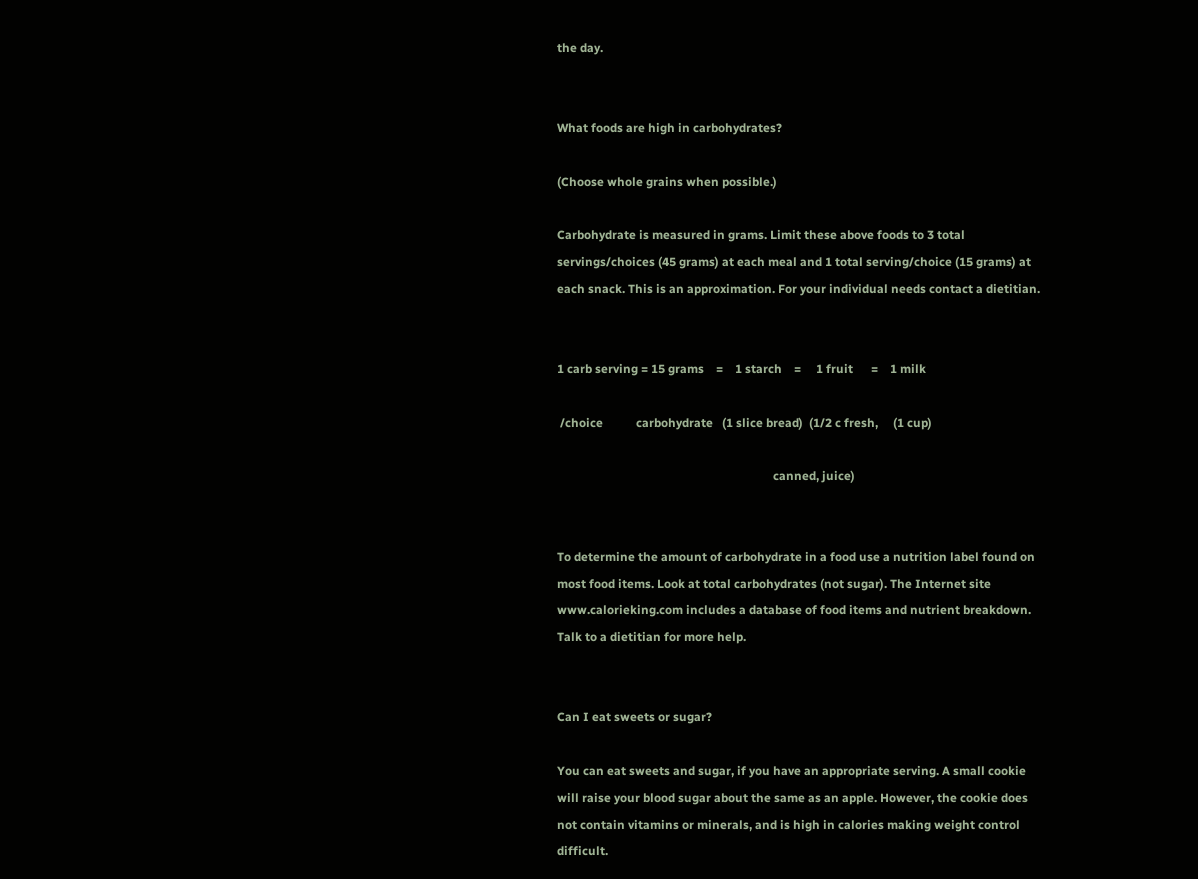the day.


What foods are high in carbohydrates?

(Choose whole grains when possible.)

Carbohydrate is measured in grams. Limit these above foods to 3 total servings/choices (45 grams) at each meal and 1 total serving/choice (15 grams) at each snack. This is an approximation. For your individual needs contact a dietitian.


1 carb serving = 15 grams    =    1 starch    =     1 fruit      =    1 milk

 /choice           carbohydrate   (1 slice bread)  (1/2 c fresh,     (1 cup)

                                                                        canned, juice)


To determine the amount of carbohydrate in a food use a nutrition label found on most food items. Look at total carbohydrates (not sugar). The Internet site www.calorieking.com includes a database of food items and nutrient breakdown. Talk to a dietitian for more help.


Can I eat sweets or sugar?

You can eat sweets and sugar, if you have an appropriate serving. A small cookie will raise your blood sugar about the same as an apple. However, the cookie does not contain vitamins or minerals, and is high in calories making weight control difficult.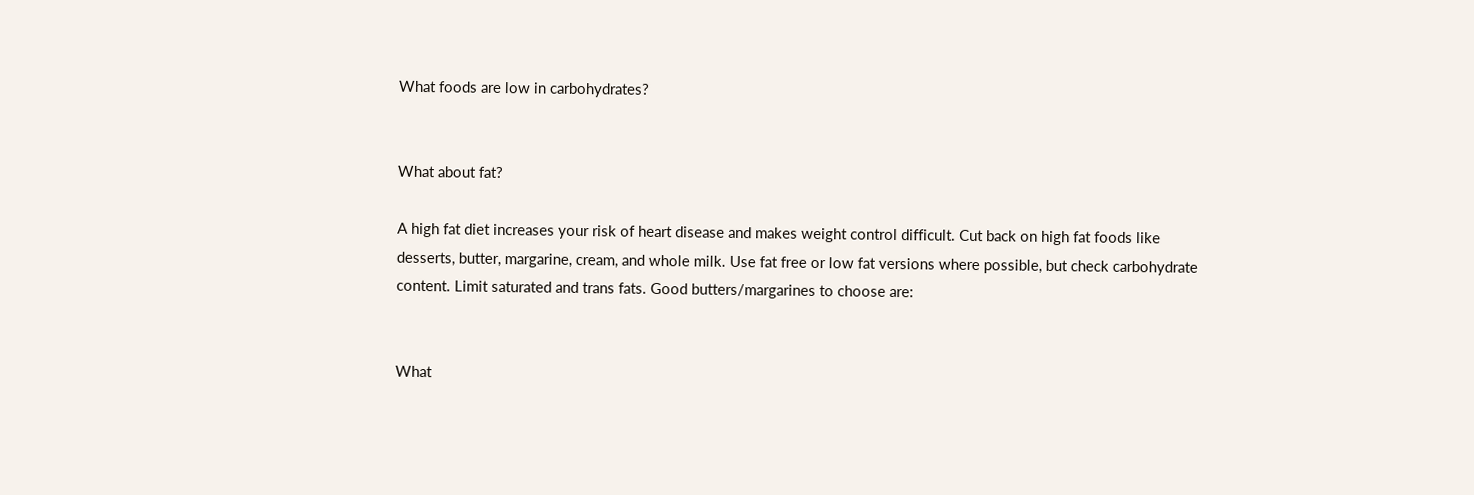What foods are low in carbohydrates?


What about fat?

A high fat diet increases your risk of heart disease and makes weight control difficult. Cut back on high fat foods like desserts, butter, margarine, cream, and whole milk. Use fat free or low fat versions where possible, but check carbohydrate content. Limit saturated and trans fats. Good butters/margarines to choose are:


What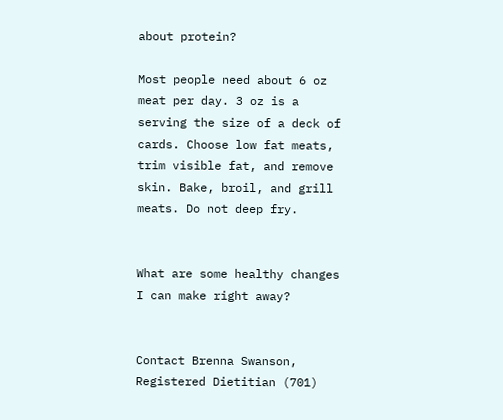about protein?

Most people need about 6 oz meat per day. 3 oz is a serving the size of a deck of cards. Choose low fat meats, trim visible fat, and remove skin. Bake, broil, and grill meats. Do not deep fry.


What are some healthy changes I can make right away?


Contact Brenna Swanson, Registered Dietitian (701)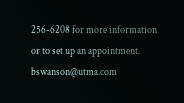256-6208 for more information or to set up an appointment. bswanson@utma.com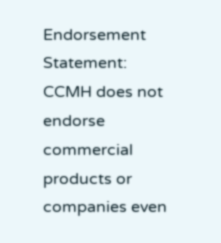Endorsement Statement:  CCMH does not endorse commercial products or companies even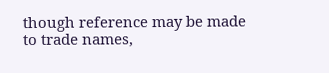though reference may be made to trade names,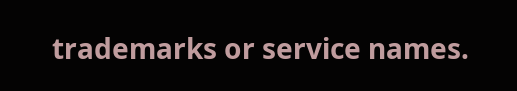trademarks or service names.